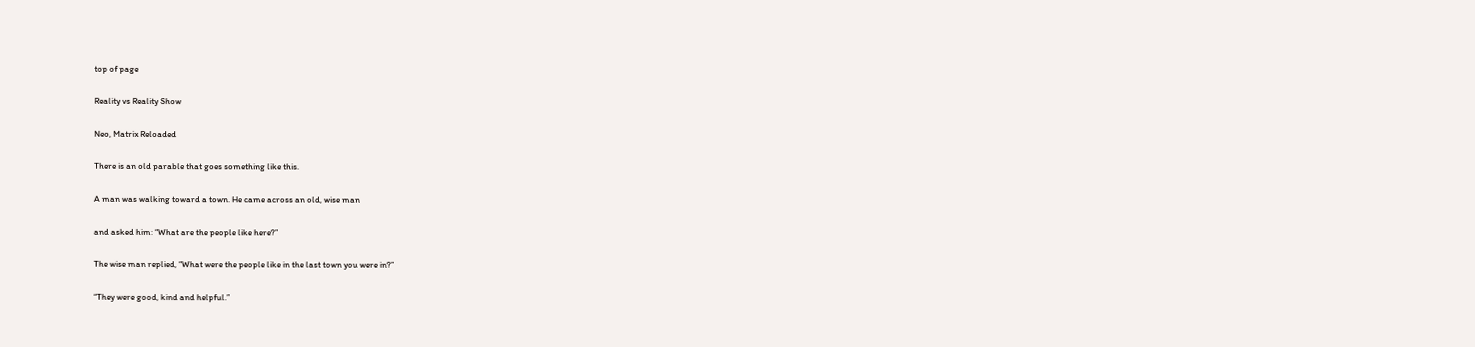top of page

Reality vs Reality Show

Neo, Matrix Reloaded

There is an old parable that goes something like this.

A man was walking toward a town. He came across an old, wise man

and asked him: “What are the people like here?”

The wise man replied, “What were the people like in the last town you were in?”

“They were good, kind and helpful.”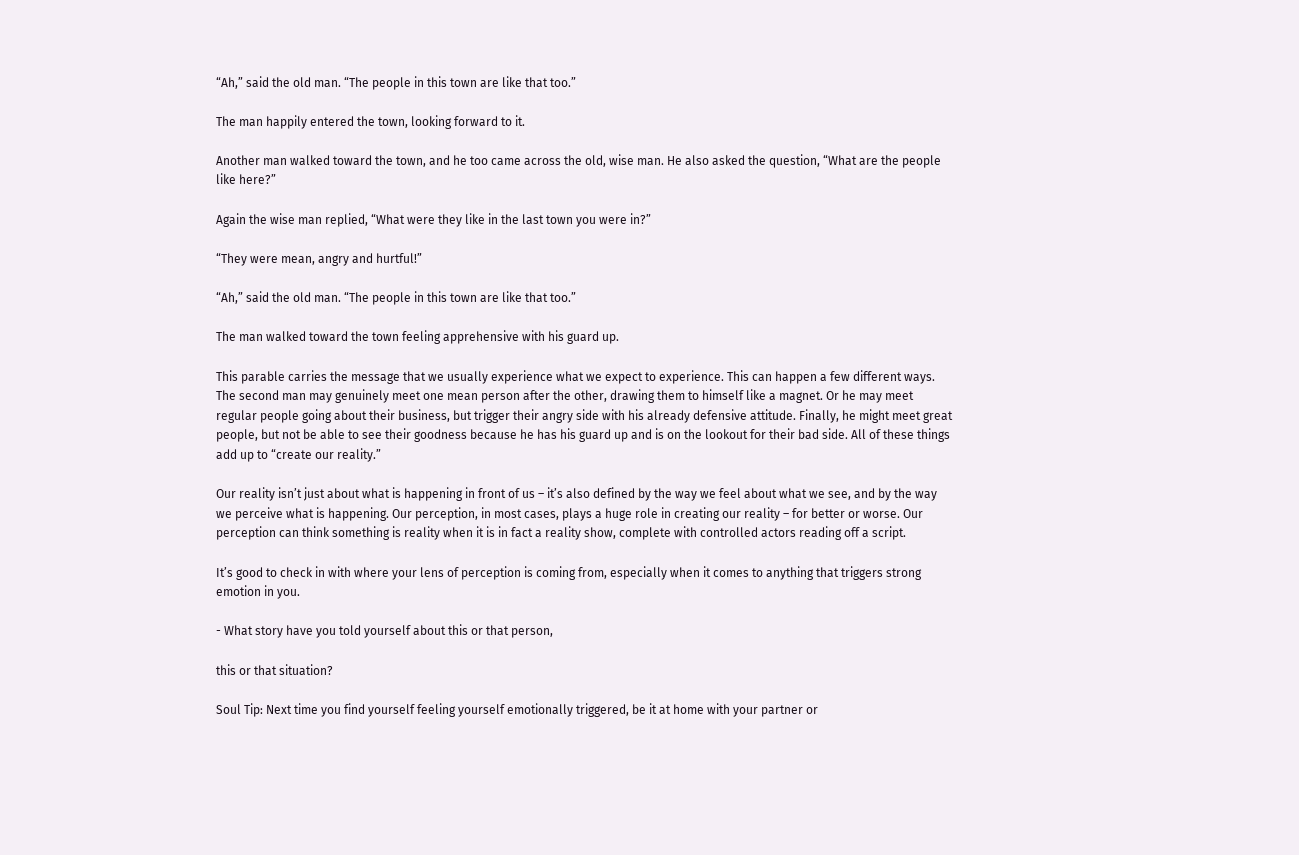“Ah,” said the old man. “The people in this town are like that too.”

The man happily entered the town, looking forward to it.

Another man walked toward the town, and he too came across the old, wise man. He also asked the question, “What are the people like here?”

Again the wise man replied, “What were they like in the last town you were in?”

“They were mean, angry and hurtful!”

“Ah,” said the old man. “The people in this town are like that too.”

The man walked toward the town feeling apprehensive with his guard up.

This parable carries the message that we usually experience what we expect to experience. This can happen a few different ways. The second man may genuinely meet one mean person after the other, drawing them to himself like a magnet. Or he may meet regular people going about their business, but trigger their angry side with his already defensive attitude. Finally, he might meet great people, but not be able to see their goodness because he has his guard up and is on the lookout for their bad side. All of these things add up to “create our reality.”

Our reality isn’t just about what is happening in front of us – it’s also defined by the way we feel about what we see, and by the way we perceive what is happening. Our perception, in most cases, plays a huge role in creating our reality – for better or worse. Our perception can think something is reality when it is in fact a reality show, complete with controlled actors reading off a script.

It’s good to check in with where your lens of perception is coming from, especially when it comes to anything that triggers strong emotion in you.

- What story have you told yourself about this or that person,

this or that situation?

Soul Tip: Next time you find yourself feeling yourself emotionally triggered, be it at home with your partner or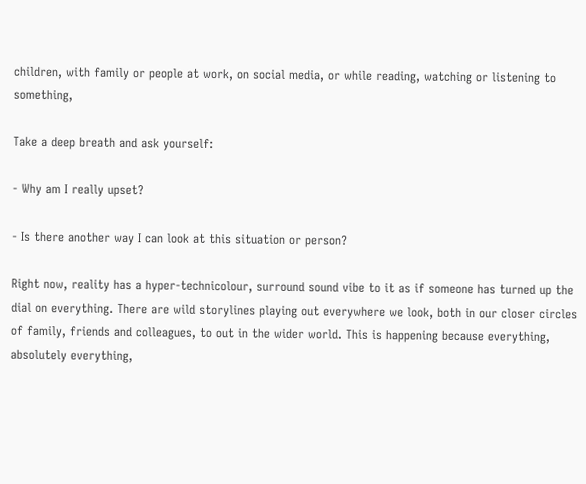children, with family or people at work, on social media, or while reading, watching or listening to something,

Take a deep breath and ask yourself:

- Why am I really upset?

- Is there another way I can look at this situation or person?

Right now, reality has a hyper-technicolour, surround sound vibe to it as if someone has turned up the dial on everything. There are wild storylines playing out everywhere we look, both in our closer circles of family, friends and colleagues, to out in the wider world. This is happening because everything, absolutely everything,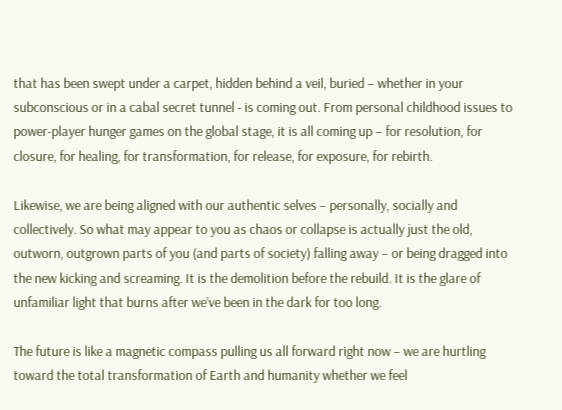that has been swept under a carpet, hidden behind a veil, buried – whether in your subconscious or in a cabal secret tunnel - is coming out. From personal childhood issues to power-player hunger games on the global stage, it is all coming up – for resolution, for closure, for healing, for transformation, for release, for exposure, for rebirth.

Likewise, we are being aligned with our authentic selves – personally, socially and collectively. So what may appear to you as chaos or collapse is actually just the old, outworn, outgrown parts of you (and parts of society) falling away – or being dragged into the new kicking and screaming. It is the demolition before the rebuild. It is the glare of unfamiliar light that burns after we’ve been in the dark for too long.

The future is like a magnetic compass pulling us all forward right now – we are hurtling toward the total transformation of Earth and humanity whether we feel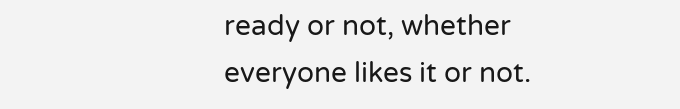ready or not, whether everyone likes it or not.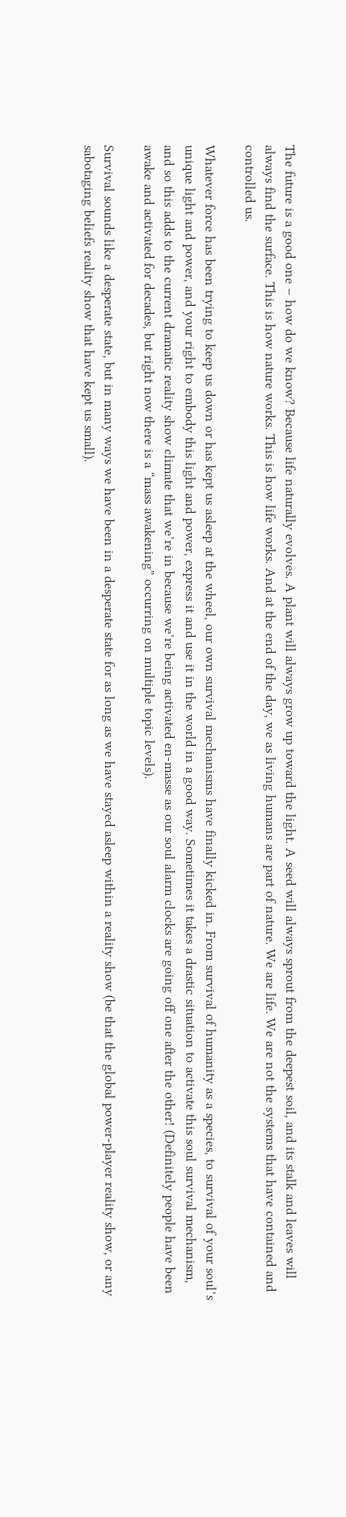The future is a good one – how do we know? Because life naturally evolves. A plant will always grow up toward the light. A seed will always sprout from the deepest soil, and its stalk and leaves will always find the surface. This is how nature works. This is how life works. And at the end of the day, we as living humans are part of nature. We are life. We are not the systems that have contained and controlled us.

Whatever force has been trying to keep us down or has kept us asleep at the wheel, our own survival mechanisms have finally kicked in. From survival of humanity as a species, to survival of your soul’s unique light and power, and your right to embody this light and power, express it and use it in the world in a good way. Sometimes it takes a drastic situation to activate this soul survival mechanism, and so this adds to the current dramatic reality show climate that we’re in because we’re being activated en-masse as our soul alarm clocks are going off one after the other! (Definitely people have been awake and activated for decades, but right now there is a “mass awakening” occurring on multiple topic levels).

Survival sounds like a desperate state, but in many ways we have been in a desperate state for as long as we have stayed asleep within a reality show (be that the global power-player reality show, or any sabotaging beliefs reality show that have kept us small).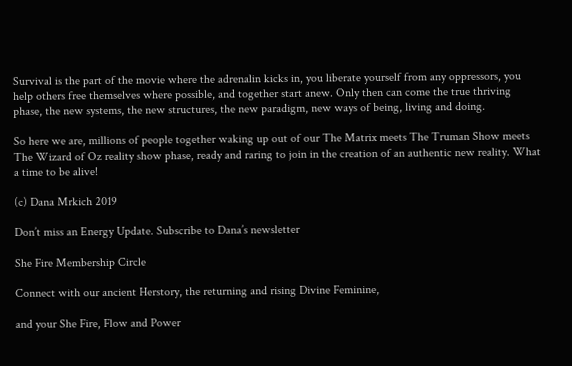Survival is the part of the movie where the adrenalin kicks in, you liberate yourself from any oppressors, you help others free themselves where possible, and together start anew. Only then can come the true thriving phase, the new systems, the new structures, the new paradigm, new ways of being, living and doing.

So here we are, millions of people together waking up out of our The Matrix meets The Truman Show meets The Wizard of Oz reality show phase, ready and raring to join in the creation of an authentic new reality. What a time to be alive!

(c) Dana Mrkich 2019

Don’t miss an Energy Update. Subscribe to Dana’s newsletter

She Fire Membership Circle

Connect with our ancient Herstory, the returning and rising Divine Feminine,

and your She Fire, Flow and Power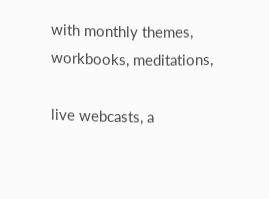with monthly themes, workbooks, meditations,

live webcasts, a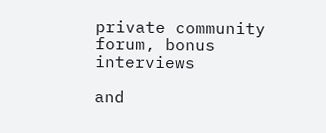private community forum, bonus interviews

and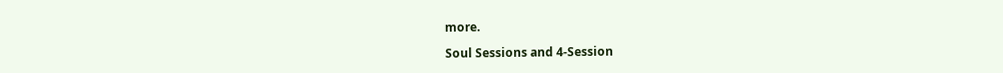more.

Soul Sessions and 4-Session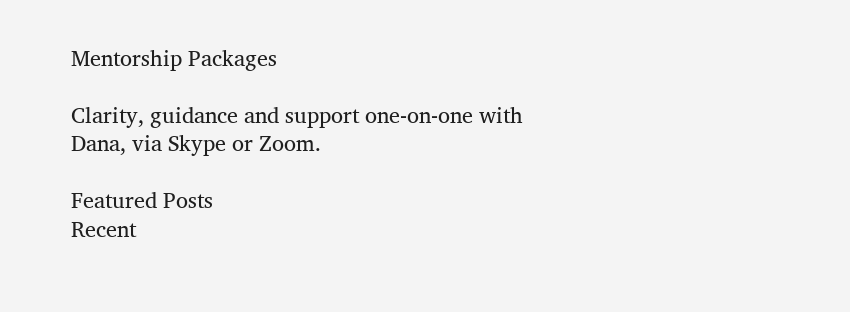Mentorship Packages

Clarity, guidance and support one-on-one with Dana, via Skype or Zoom.

Featured Posts
Recent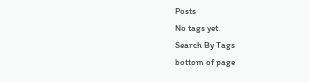Posts
No tags yet.
Search By Tags
bottom of page